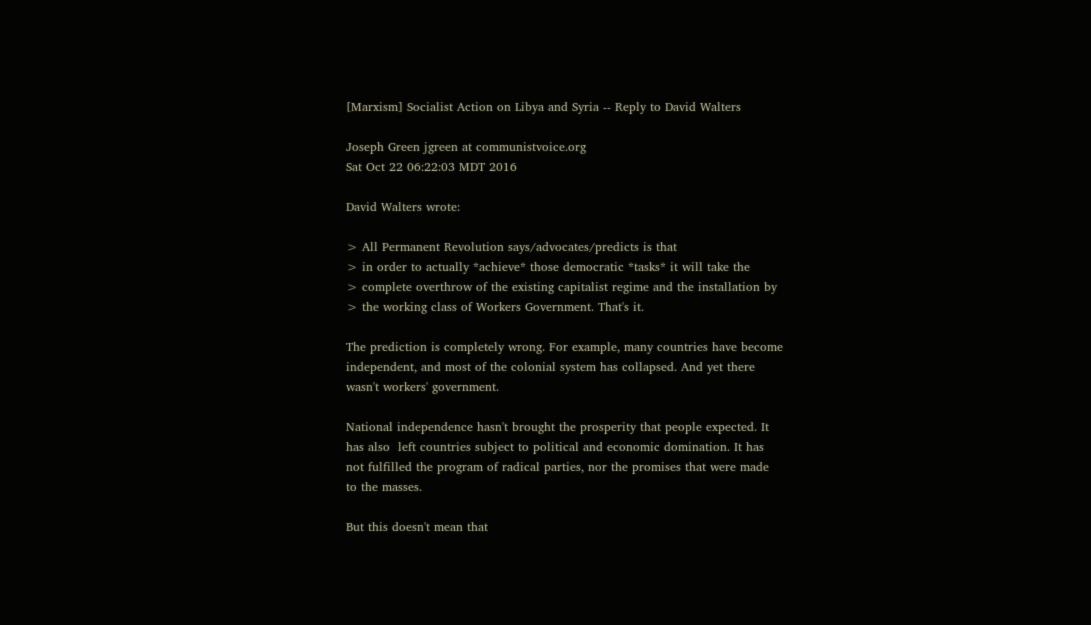[Marxism] Socialist Action on Libya and Syria -- Reply to David Walters

Joseph Green jgreen at communistvoice.org
Sat Oct 22 06:22:03 MDT 2016

David Walters wrote:

> All Permanent Revolution says/advocates/predicts is that
> in order to actually *achieve* those democratic *tasks* it will take the
> complete overthrow of the existing capitalist regime and the installation by
> the working class of Workers Government. That's it.

The prediction is completely wrong. For example, many countries have become
independent, and most of the colonial system has collapsed. And yet there
wasn't workers' government.

National independence hasn't brought the prosperity that people expected. It
has also  left countries subject to political and economic domination. It has
not fulfilled the program of radical parties, nor the promises that were made
to the masses.

But this doesn't mean that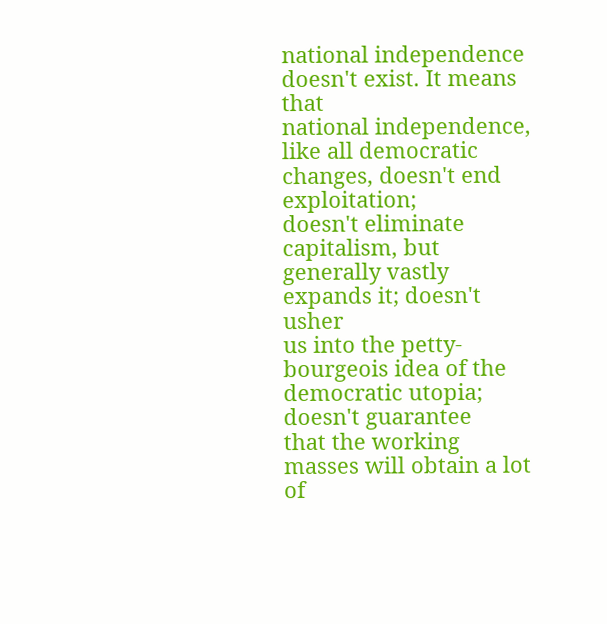national independence doesn't exist. It means that
national independence, like all democratic changes, doesn't end exploitation;
doesn't eliminate capitalism, but generally vastly expands it; doesn't usher
us into the petty-bourgeois idea of the democratic utopia; doesn't guarantee
that the working masses will obtain a lot of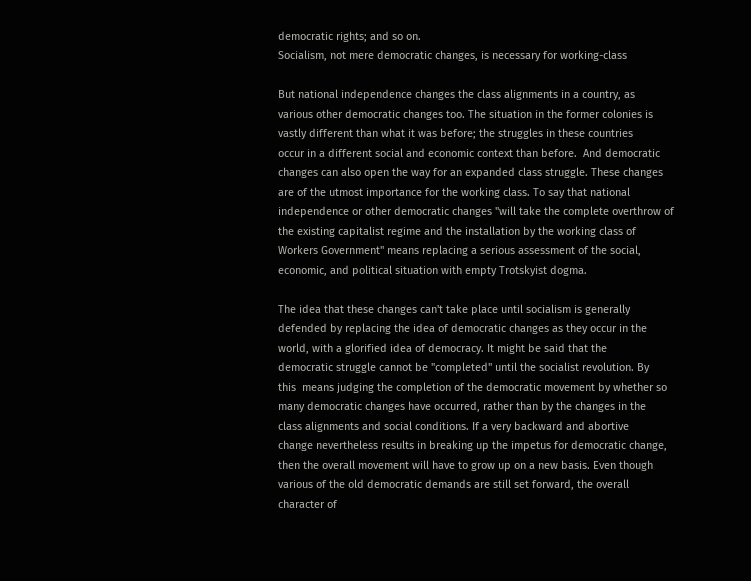democratic rights; and so on.
Socialism, not mere democratic changes, is necessary for working-class

But national independence changes the class alignments in a country, as
various other democratic changes too. The situation in the former colonies is
vastly different than what it was before; the struggles in these countries
occur in a different social and economic context than before.  And democratic
changes can also open the way for an expanded class struggle. These changes
are of the utmost importance for the working class. To say that national
independence or other democratic changes "will take the complete overthrow of
the existing capitalist regime and the installation by the working class of
Workers Government" means replacing a serious assessment of the social,
economic, and political situation with empty Trotskyist dogma.

The idea that these changes can't take place until socialism is generally
defended by replacing the idea of democratic changes as they occur in the
world, with a glorified idea of democracy. It might be said that the
democratic struggle cannot be "completed" until the socialist revolution. By
this  means judging the completion of the democratic movement by whether so
many democratic changes have occurred, rather than by the changes in the
class alignments and social conditions. If a very backward and abortive
change nevertheless results in breaking up the impetus for democratic change,
then the overall movement will have to grow up on a new basis. Even though
various of the old democratic demands are still set forward, the overall
character of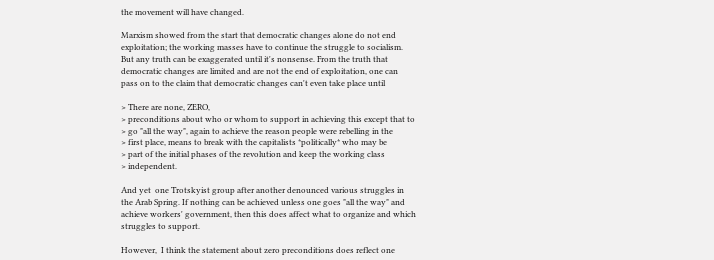the movement will have changed.

Marxism showed from the start that democratic changes alone do not end
exploitation; the working masses have to continue the struggle to socialism.
But any truth can be exaggerated until it's nonsense. From the truth that
democratic changes are limited and are not the end of exploitation, one can
pass on to the claim that democratic changes can't even take place until

> There are none, ZERO,
> preconditions about who or whom to support in achieving this except that to
> go "all the way", again to achieve the reason people were rebelling in the
> first place, means to break with the capitalists *politically* who may be
> part of the initial phases of the revolution and keep the working class
> independent.

And yet  one Trotskyist group after another denounced various struggles in
the Arab Spring. If nothing can be achieved unless one goes "all the way" and
achieve workers' government, then this does affect what to organize and which
struggles to support.

However,  I think the statement about zero preconditions does reflect one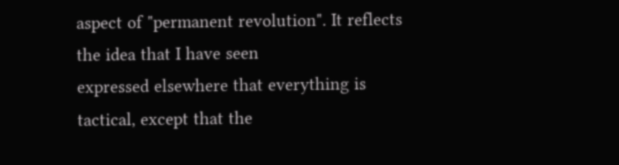aspect of "permanent revolution". It reflects the idea that I have seen
expressed elsewhere that everything is tactical, except that the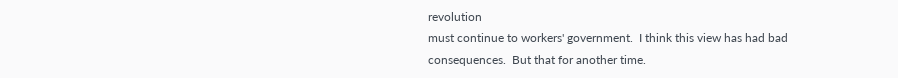revolution
must continue to workers' government.  I think this view has had bad
consequences.  But that for another time.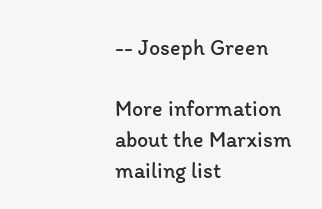-- Joseph Green

More information about the Marxism mailing list